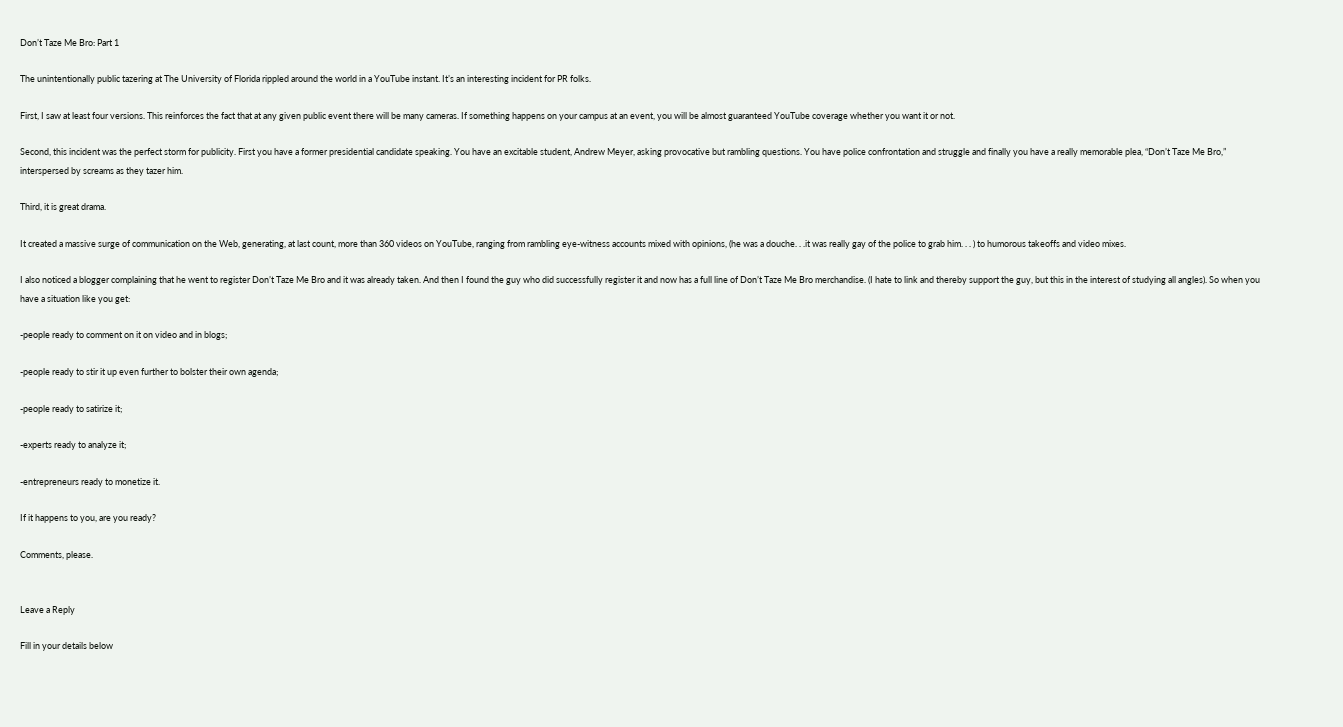Don’t Taze Me Bro: Part 1

The unintentionally public tazering at The University of Florida rippled around the world in a YouTube instant. It’s an interesting incident for PR folks.

First, I saw at least four versions. This reinforces the fact that at any given public event there will be many cameras. If something happens on your campus at an event, you will be almost guaranteed YouTube coverage whether you want it or not.

Second, this incident was the perfect storm for publicity. First you have a former presidential candidate speaking. You have an excitable student, Andrew Meyer, asking provocative but rambling questions. You have police confrontation and struggle and finally you have a really memorable plea, “Don’t Taze Me Bro,” interspersed by screams as they tazer him.

Third, it is great drama.

It created a massive surge of communication on the Web, generating, at last count, more than 360 videos on YouTube, ranging from rambling eye-witness accounts mixed with opinions, (he was a douche. . .it was really gay of the police to grab him. . . ) to humorous takeoffs and video mixes.

I also noticed a blogger complaining that he went to register Don’t Taze Me Bro and it was already taken. And then I found the guy who did successfully register it and now has a full line of Don’t Taze Me Bro merchandise. (I hate to link and thereby support the guy, but this in the interest of studying all angles). So when you have a situation like you get:

-people ready to comment on it on video and in blogs;

-people ready to stir it up even further to bolster their own agenda;

-people ready to satirize it;

-experts ready to analyze it;

-entrepreneurs ready to monetize it.

If it happens to you, are you ready?

Comments, please.


Leave a Reply

Fill in your details below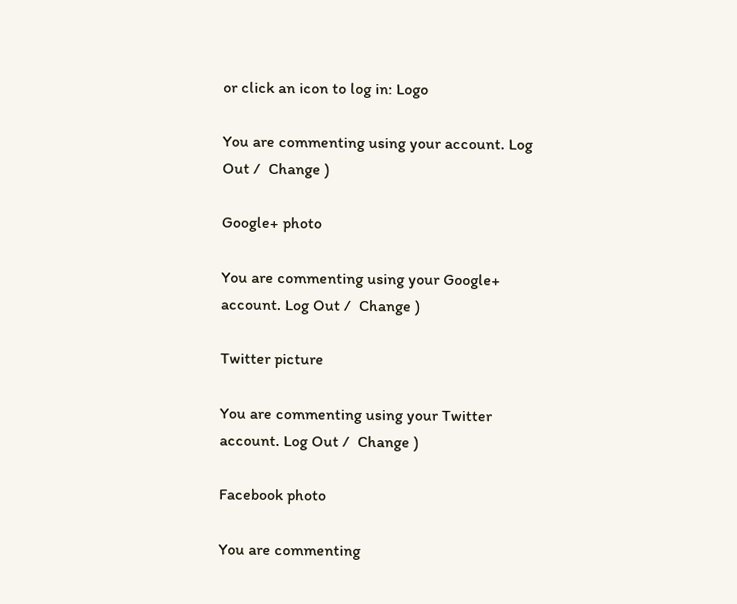or click an icon to log in: Logo

You are commenting using your account. Log Out /  Change )

Google+ photo

You are commenting using your Google+ account. Log Out /  Change )

Twitter picture

You are commenting using your Twitter account. Log Out /  Change )

Facebook photo

You are commenting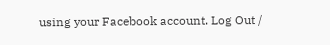using your Facebook account. Log Out /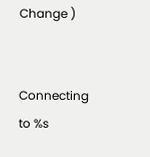Change )


Connecting to %s